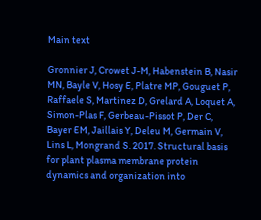Main text

Gronnier J, Crowet J-M, Habenstein B, Nasir MN, Bayle V, Hosy E, Platre MP, Gouguet P, Raffaele S, Martinez D, Grelard A, Loquet A, Simon-Plas F, Gerbeau-Pissot P, Der C, Bayer EM, Jaillais Y, Deleu M, Germain V, Lins L, Mongrand S. 2017. Structural basis for plant plasma membrane protein dynamics and organization into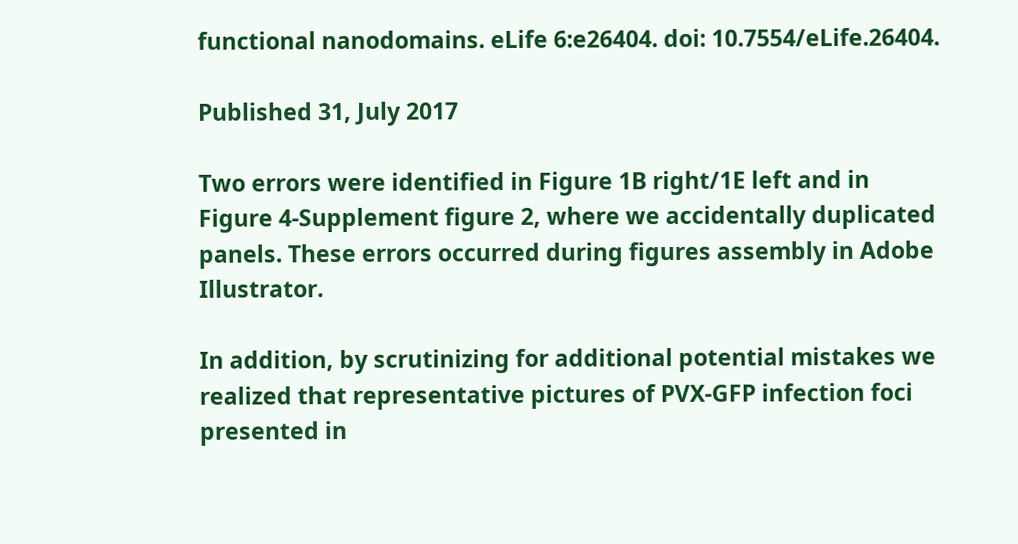functional nanodomains. eLife 6:e26404. doi: 10.7554/eLife.26404.

Published 31, July 2017

Two errors were identified in Figure 1B right/1E left and in Figure 4-Supplement figure 2, where we accidentally duplicated panels. These errors occurred during figures assembly in Adobe Illustrator.

In addition, by scrutinizing for additional potential mistakes we realized that representative pictures of PVX-GFP infection foci presented in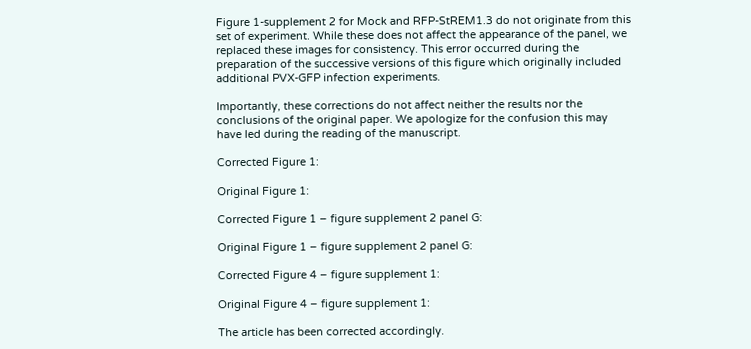Figure 1-supplement 2 for Mock and RFP-StREM1.3 do not originate from this set of experiment. While these does not affect the appearance of the panel, we replaced these images for consistency. This error occurred during the preparation of the successive versions of this figure which originally included additional PVX-GFP infection experiments.

Importantly, these corrections do not affect neither the results nor the conclusions of the original paper. We apologize for the confusion this may have led during the reading of the manuscript.

Corrected Figure 1:

Original Figure 1:

Corrected Figure 1 – figure supplement 2 panel G:

Original Figure 1 – figure supplement 2 panel G:

Corrected Figure 4 – figure supplement 1:

Original Figure 4 – figure supplement 1:

The article has been corrected accordingly.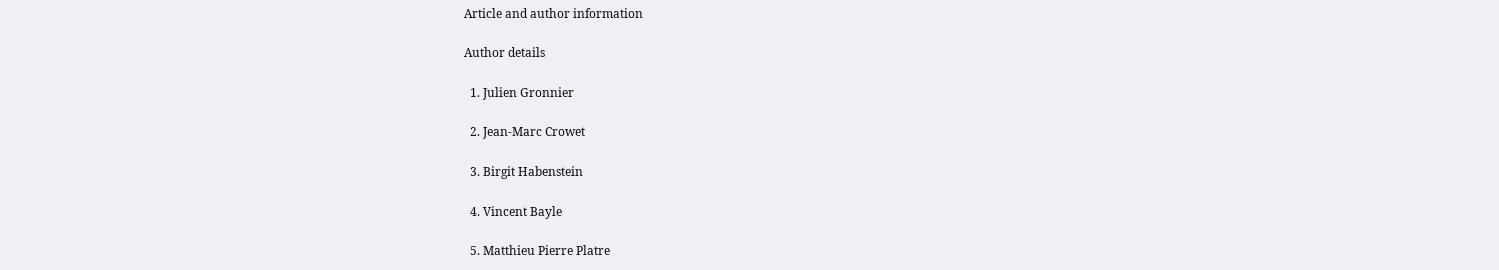Article and author information

Author details

  1. Julien Gronnier

  2. Jean-Marc Crowet

  3. Birgit Habenstein

  4. Vincent Bayle

  5. Matthieu Pierre Platre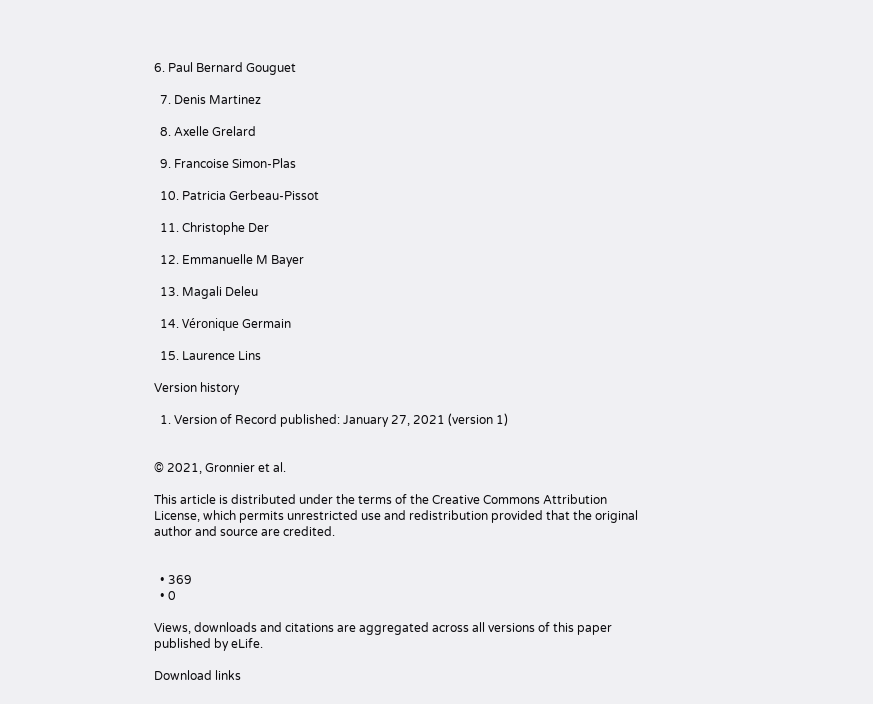6. Paul Bernard Gouguet

  7. Denis Martinez

  8. Axelle Grelard

  9. Francoise Simon-Plas

  10. Patricia Gerbeau-Pissot

  11. Christophe Der

  12. Emmanuelle M Bayer

  13. Magali Deleu

  14. Véronique Germain

  15. Laurence Lins

Version history

  1. Version of Record published: January 27, 2021 (version 1)


© 2021, Gronnier et al.

This article is distributed under the terms of the Creative Commons Attribution License, which permits unrestricted use and redistribution provided that the original author and source are credited.


  • 369
  • 0

Views, downloads and citations are aggregated across all versions of this paper published by eLife.

Download links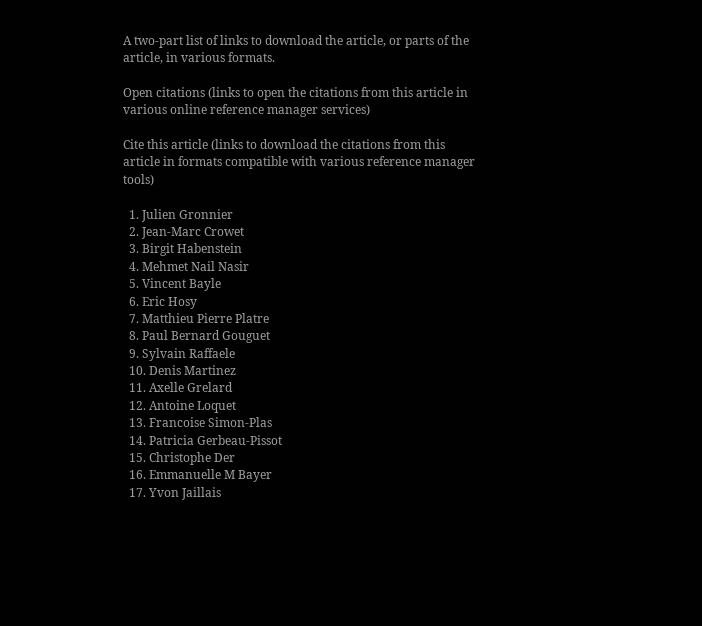A two-part list of links to download the article, or parts of the article, in various formats.

Open citations (links to open the citations from this article in various online reference manager services)

Cite this article (links to download the citations from this article in formats compatible with various reference manager tools)

  1. Julien Gronnier
  2. Jean-Marc Crowet
  3. Birgit Habenstein
  4. Mehmet Nail Nasir
  5. Vincent Bayle
  6. Eric Hosy
  7. Matthieu Pierre Platre
  8. Paul Bernard Gouguet
  9. Sylvain Raffaele
  10. Denis Martinez
  11. Axelle Grelard
  12. Antoine Loquet
  13. Francoise Simon-Plas
  14. Patricia Gerbeau-Pissot
  15. Christophe Der
  16. Emmanuelle M Bayer
  17. Yvon Jaillais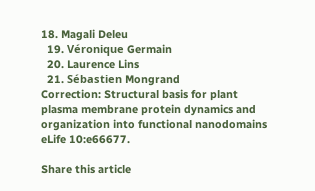18. Magali Deleu
  19. Véronique Germain
  20. Laurence Lins
  21. Sébastien Mongrand
Correction: Structural basis for plant plasma membrane protein dynamics and organization into functional nanodomains
eLife 10:e66677.

Share this article